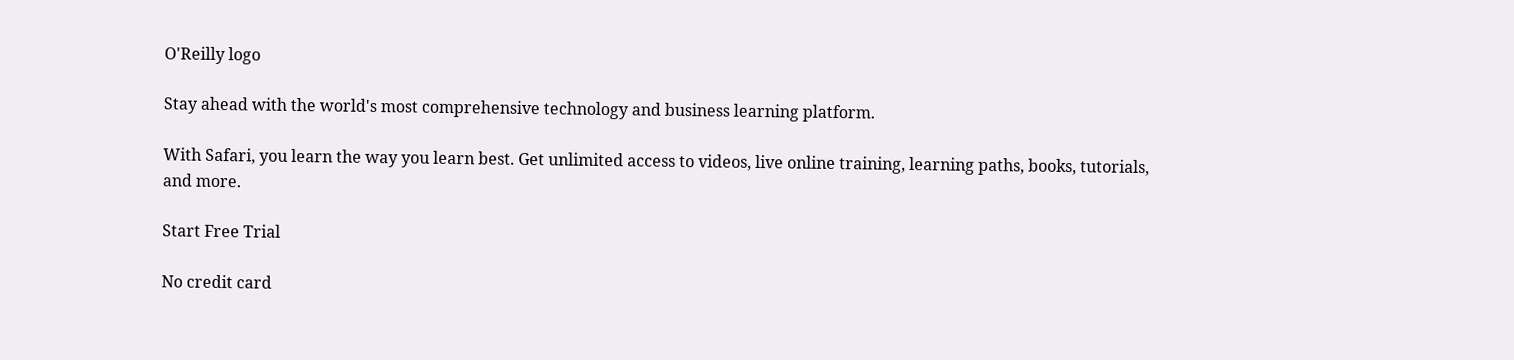O'Reilly logo

Stay ahead with the world's most comprehensive technology and business learning platform.

With Safari, you learn the way you learn best. Get unlimited access to videos, live online training, learning paths, books, tutorials, and more.

Start Free Trial

No credit card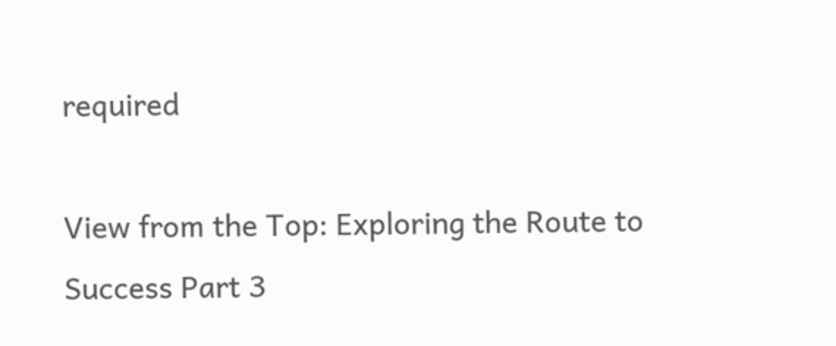required

View from the Top: Exploring the Route to Success Part 3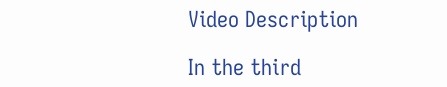Video Description

In the third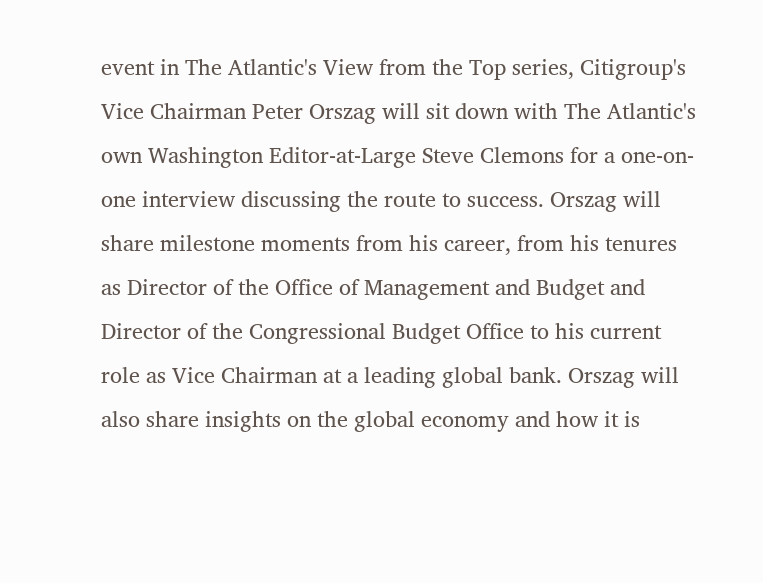event in The Atlantic's View from the Top series, Citigroup's Vice Chairman Peter Orszag will sit down with The Atlantic's own Washington Editor-at-Large Steve Clemons for a one-on-one interview discussing the route to success. Orszag will share milestone moments from his career, from his tenures as Director of the Office of Management and Budget and Director of the Congressional Budget Office to his current role as Vice Chairman at a leading global bank. Orszag will also share insights on the global economy and how it is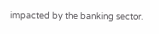impacted by the banking sector.